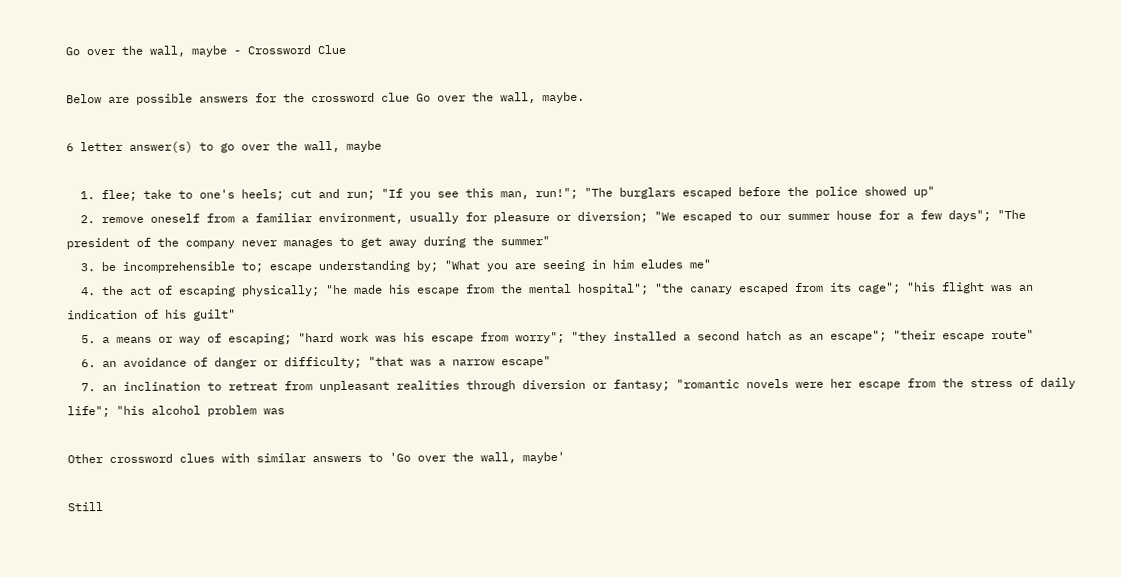Go over the wall, maybe - Crossword Clue

Below are possible answers for the crossword clue Go over the wall, maybe.

6 letter answer(s) to go over the wall, maybe

  1. flee; take to one's heels; cut and run; "If you see this man, run!"; "The burglars escaped before the police showed up"
  2. remove oneself from a familiar environment, usually for pleasure or diversion; "We escaped to our summer house for a few days"; "The president of the company never manages to get away during the summer"
  3. be incomprehensible to; escape understanding by; "What you are seeing in him eludes me"
  4. the act of escaping physically; "he made his escape from the mental hospital"; "the canary escaped from its cage"; "his flight was an indication of his guilt"
  5. a means or way of escaping; "hard work was his escape from worry"; "they installed a second hatch as an escape"; "their escape route"
  6. an avoidance of danger or difficulty; "that was a narrow escape"
  7. an inclination to retreat from unpleasant realities through diversion or fantasy; "romantic novels were her escape from the stress of daily life"; "his alcohol problem was

Other crossword clues with similar answers to 'Go over the wall, maybe'

Still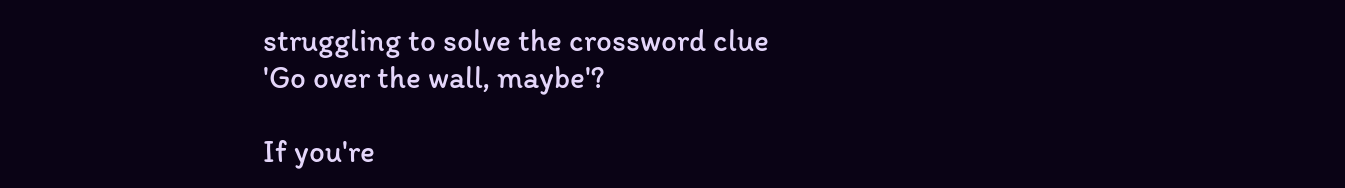struggling to solve the crossword clue 'Go over the wall, maybe'?

If you're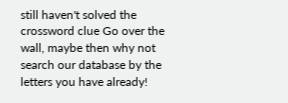still haven't solved the crossword clue Go over the wall, maybe then why not search our database by the letters you have already!